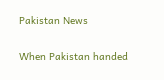Pakistan News

When Pakistan handed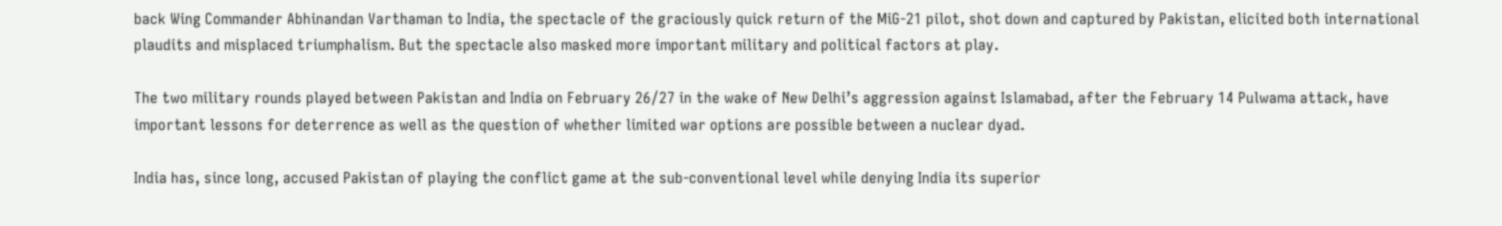back Wing Commander Abhinandan Varthaman to India, the spectacle of the graciously quick return of the MiG-21 pilot, shot down and captured by Pakistan, elicited both international plaudits and misplaced triumphalism. But the spectacle also masked more important military and political factors at play.

The two military rounds played between Pakistan and India on February 26/27 in the wake of New Delhi’s aggression against Islamabad, after the February 14 Pulwama attack, have important lessons for deterrence as well as the question of whether limited war options are possible between a nuclear dyad.

India has, since long, accused Pakistan of playing the conflict game at the sub-conventional level while denying India its superior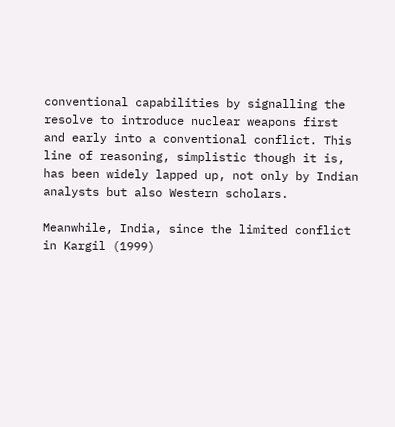conventional capabilities by signalling the resolve to introduce nuclear weapons first and early into a conventional conflict. This line of reasoning, simplistic though it is, has been widely lapped up, not only by Indian analysts but also Western scholars.

Meanwhile, India, since the limited conflict in Kargil (1999)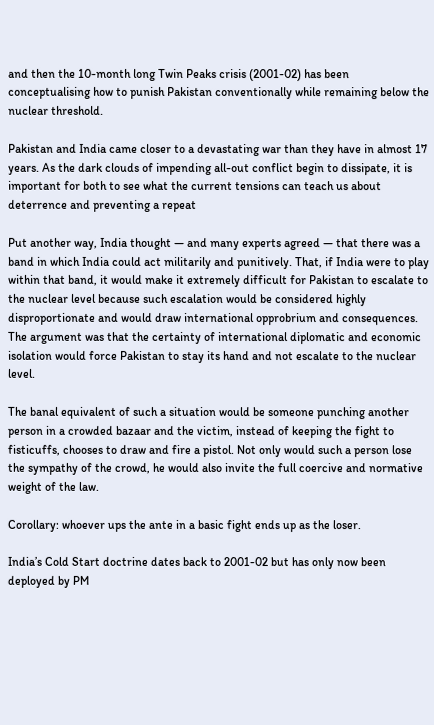and then the 10-month long Twin Peaks crisis (2001-02) has been conceptualising how to punish Pakistan conventionally while remaining below the nuclear threshold.

Pakistan and India came closer to a devastating war than they have in almost 17 years. As the dark clouds of impending all-out conflict begin to dissipate, it is important for both to see what the current tensions can teach us about deterrence and preventing a repeat

Put another way, India thought — and many experts agreed — that there was a band in which India could act militarily and punitively. That, if India were to play within that band, it would make it extremely difficult for Pakistan to escalate to the nuclear level because such escalation would be considered highly disproportionate and would draw international opprobrium and consequences. The argument was that the certainty of international diplomatic and economic isolation would force Pakistan to stay its hand and not escalate to the nuclear level.

The banal equivalent of such a situation would be someone punching another person in a crowded bazaar and the victim, instead of keeping the fight to fisticuffs, chooses to draw and fire a pistol. Not only would such a person lose the sympathy of the crowd, he would also invite the full coercive and normative weight of the law.

Corollary: whoever ups the ante in a basic fight ends up as the loser.

India’s Cold Start doctrine dates back to 2001-02 but has only now been deployed by PM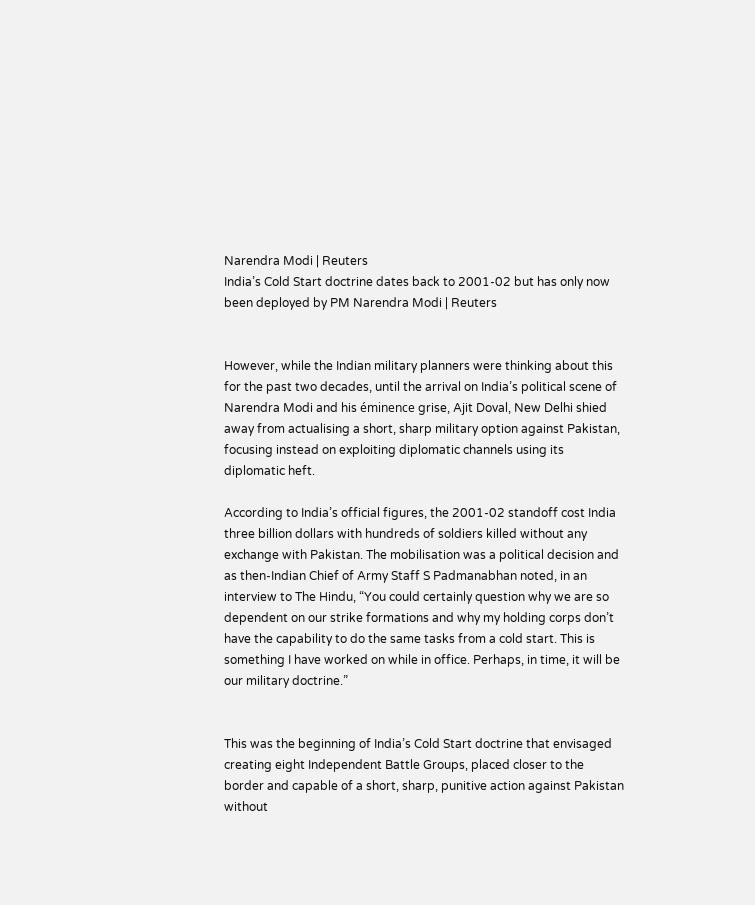Narendra Modi | Reuters
India’s Cold Start doctrine dates back to 2001-02 but has only now been deployed by PM Narendra Modi | Reuters


However, while the Indian military planners were thinking about this for the past two decades, until the arrival on India’s political scene of Narendra Modi and his éminence grise, Ajit Doval, New Delhi shied away from actualising a short, sharp military option against Pakistan, focusing instead on exploiting diplomatic channels using its diplomatic heft.

According to India’s official figures, the 2001-02 standoff cost India three billion dollars with hundreds of soldiers killed without any exchange with Pakistan. The mobilisation was a political decision and as then-Indian Chief of Army Staff S Padmanabhan noted, in an interview to The Hindu, “You could certainly question why we are so dependent on our strike formations and why my holding corps don’t have the capability to do the same tasks from a cold start. This is something I have worked on while in office. Perhaps, in time, it will be our military doctrine.”


This was the beginning of India’s Cold Start doctrine that envisaged creating eight Independent Battle Groups, placed closer to the border and capable of a short, sharp, punitive action against Pakistan without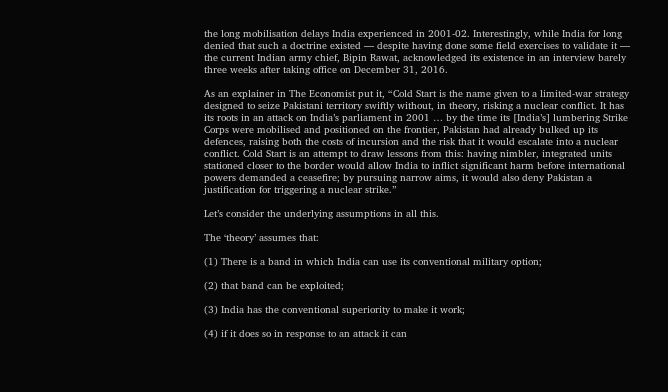the long mobilisation delays India experienced in 2001-02. Interestingly, while India for long denied that such a doctrine existed — despite having done some field exercises to validate it — the current Indian army chief, Bipin Rawat, acknowledged its existence in an interview barely three weeks after taking office on December 31, 2016.

As an explainer in The Economist put it, “Cold Start is the name given to a limited-war strategy designed to seize Pakistani territory swiftly without, in theory, risking a nuclear conflict. It has its roots in an attack on India’s parliament in 2001 … by the time its [India’s] lumbering Strike Corps were mobilised and positioned on the frontier, Pakistan had already bulked up its defences, raising both the costs of incursion and the risk that it would escalate into a nuclear conflict. Cold Start is an attempt to draw lessons from this: having nimbler, integrated units stationed closer to the border would allow India to inflict significant harm before international powers demanded a ceasefire; by pursuing narrow aims, it would also deny Pakistan a justification for triggering a nuclear strike.”

Let’s consider the underlying assumptions in all this.

The ‘theory’ assumes that:

(1) There is a band in which India can use its conventional military option;

(2) that band can be exploited;

(3) India has the conventional superiority to make it work;

(4) if it does so in response to an attack it can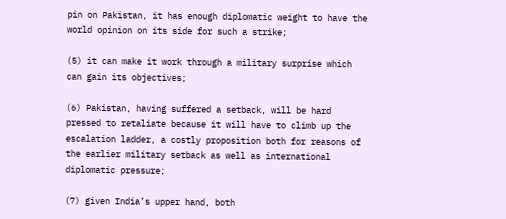pin on Pakistan, it has enough diplomatic weight to have the world opinion on its side for such a strike;

(5) it can make it work through a military surprise which can gain its objectives;

(6) Pakistan, having suffered a setback, will be hard pressed to retaliate because it will have to climb up the escalation ladder, a costly proposition both for reasons of the earlier military setback as well as international diplomatic pressure;

(7) given India’s upper hand, both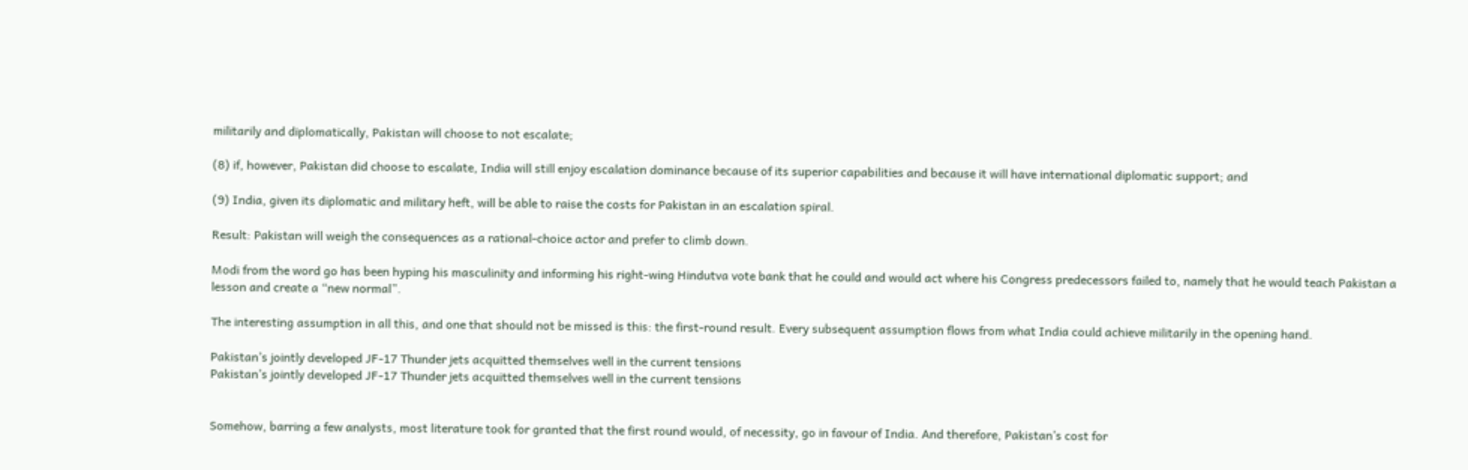militarily and diplomatically, Pakistan will choose to not escalate;

(8) if, however, Pakistan did choose to escalate, India will still enjoy escalation dominance because of its superior capabilities and because it will have international diplomatic support; and

(9) India, given its diplomatic and military heft, will be able to raise the costs for Pakistan in an escalation spiral.

Result: Pakistan will weigh the consequences as a rational-choice actor and prefer to climb down.

Modi from the word go has been hyping his masculinity and informing his right-wing Hindutva vote bank that he could and would act where his Congress predecessors failed to, namely that he would teach Pakistan a lesson and create a “new normal”.

The interesting assumption in all this, and one that should not be missed is this: the first-round result. Every subsequent assumption flows from what India could achieve militarily in the opening hand.

Pakistan’s jointly developed JF-17 Thunder jets acquitted themselves well in the current tensions
Pakistan’s jointly developed JF-17 Thunder jets acquitted themselves well in the current tensions


Somehow, barring a few analysts, most literature took for granted that the first round would, of necessity, go in favour of India. And therefore, Pakistan’s cost for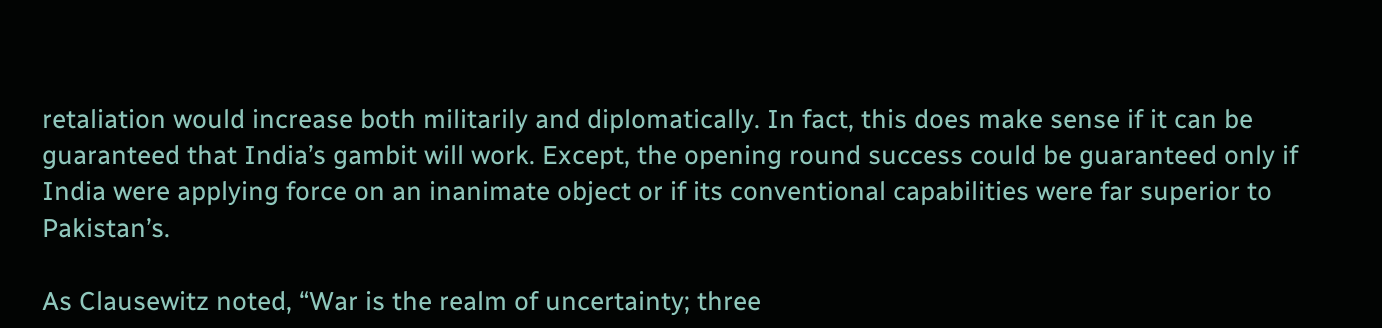retaliation would increase both militarily and diplomatically. In fact, this does make sense if it can be guaranteed that India’s gambit will work. Except, the opening round success could be guaranteed only if India were applying force on an inanimate object or if its conventional capabilities were far superior to Pakistan’s.

As Clausewitz noted, “War is the realm of uncertainty; three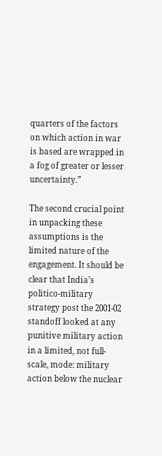quarters of the factors on which action in war is based are wrapped in a fog of greater or lesser uncertainty.”

The second crucial point in unpacking these assumptions is the limited nature of the engagement. It should be clear that India’s politico-military strategy post the 2001-02 standoff looked at any punitive military action in a limited, not full-scale, mode: military action below the nuclear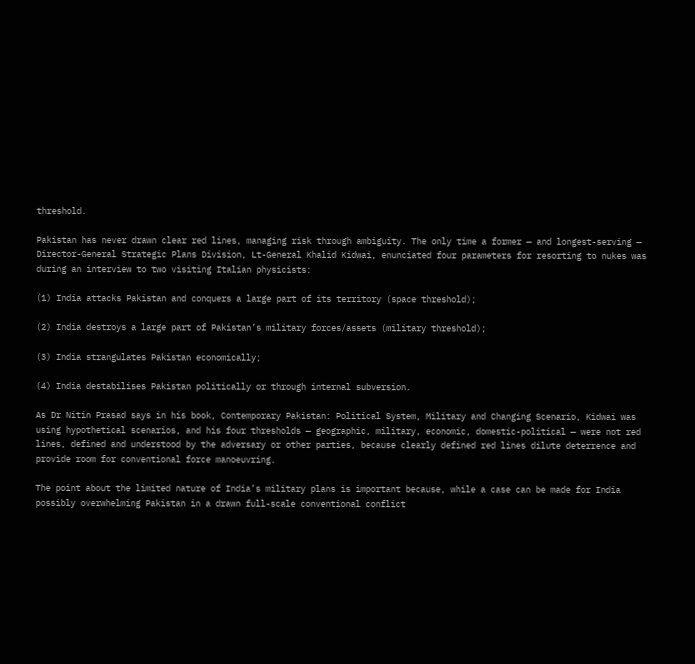threshold.

Pakistan has never drawn clear red lines, managing risk through ambiguity. The only time a former — and longest-serving — Director-General Strategic Plans Division, Lt-General Khalid Kidwai, enunciated four parameters for resorting to nukes was during an interview to two visiting Italian physicists:

(1) India attacks Pakistan and conquers a large part of its territory (space threshold);

(2) India destroys a large part of Pakistan’s military forces/assets (military threshold);

(3) India strangulates Pakistan economically;

(4) India destabilises Pakistan politically or through internal subversion.

As Dr Nitin Prasad says in his book, Contemporary Pakistan: Political System, Military and Changing Scenario, Kidwai was using hypothetical scenarios, and his four thresholds — geographic, military, economic, domestic-political — were not red lines, defined and understood by the adversary or other parties, because clearly defined red lines dilute deterrence and provide room for conventional force manoeuvring.

The point about the limited nature of India’s military plans is important because, while a case can be made for India possibly overwhelming Pakistan in a drawn full-scale conventional conflict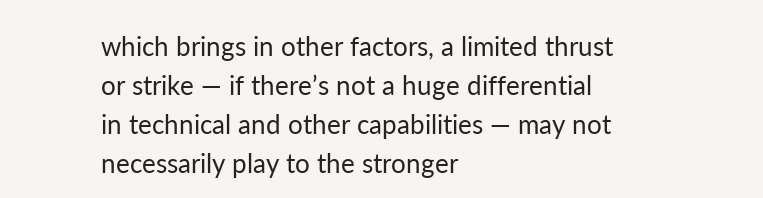which brings in other factors, a limited thrust or strike — if there’s not a huge differential in technical and other capabilities — may not necessarily play to the stronger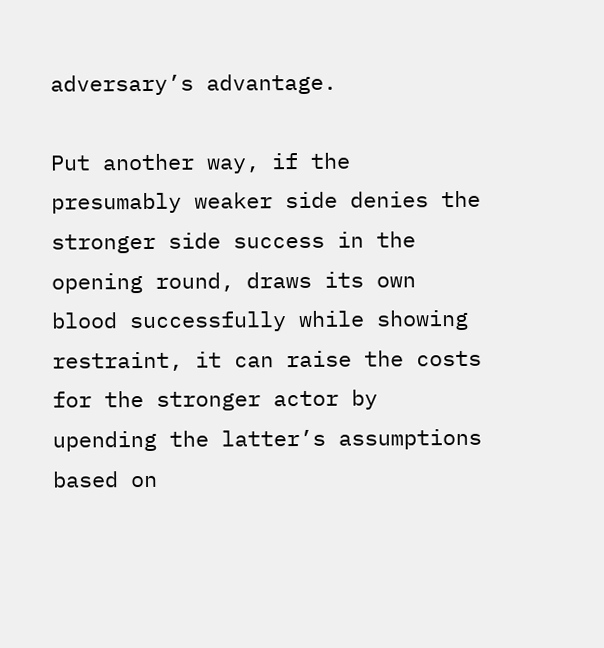adversary’s advantage.

Put another way, if the presumably weaker side denies the stronger side success in the opening round, draws its own blood successfully while showing restraint, it can raise the costs for the stronger actor by upending the latter’s assumptions based on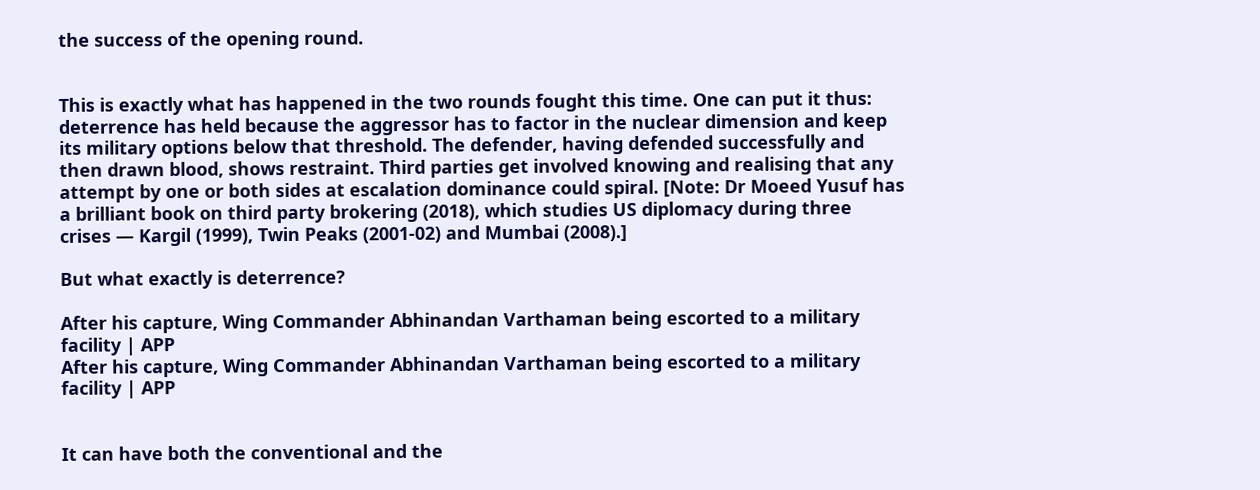the success of the opening round.


This is exactly what has happened in the two rounds fought this time. One can put it thus: deterrence has held because the aggressor has to factor in the nuclear dimension and keep its military options below that threshold. The defender, having defended successfully and then drawn blood, shows restraint. Third parties get involved knowing and realising that any attempt by one or both sides at escalation dominance could spiral. [Note: Dr Moeed Yusuf has a brilliant book on third party brokering (2018), which studies US diplomacy during three crises — Kargil (1999), Twin Peaks (2001-02) and Mumbai (2008).]

But what exactly is deterrence?

After his capture, Wing Commander Abhinandan Varthaman being escorted to a military facility | APP
After his capture, Wing Commander Abhinandan Varthaman being escorted to a military facility | APP


It can have both the conventional and the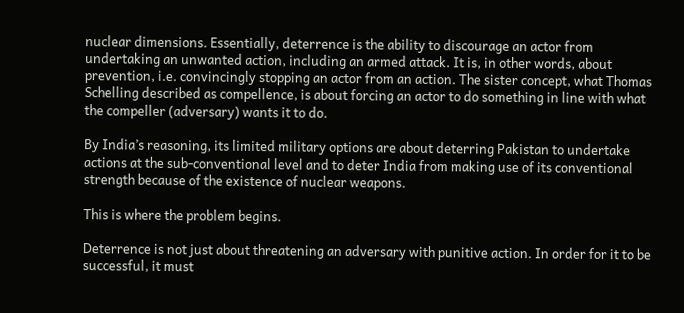nuclear dimensions. Essentially, deterrence is the ability to discourage an actor from undertaking an unwanted action, including an armed attack. It is, in other words, about prevention, i.e. convincingly stopping an actor from an action. The sister concept, what Thomas Schelling described as compellence, is about forcing an actor to do something in line with what the compeller (adversary) wants it to do.

By India’s reasoning, its limited military options are about deterring Pakistan to undertake actions at the sub-conventional level and to deter India from making use of its conventional strength because of the existence of nuclear weapons.

This is where the problem begins.

Deterrence is not just about threatening an adversary with punitive action. In order for it to be successful, it must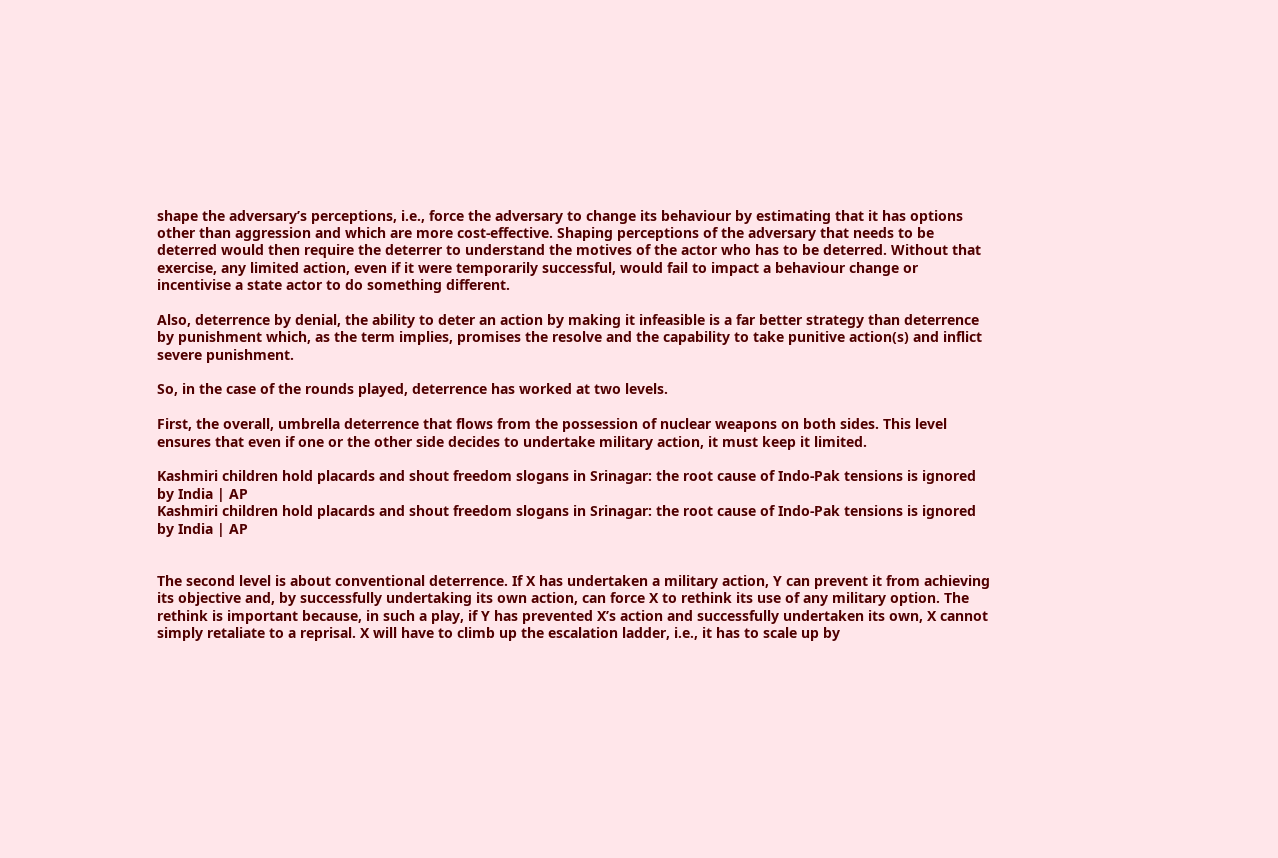shape the adversary’s perceptions, i.e., force the adversary to change its behaviour by estimating that it has options other than aggression and which are more cost-effective. Shaping perceptions of the adversary that needs to be deterred would then require the deterrer to understand the motives of the actor who has to be deterred. Without that exercise, any limited action, even if it were temporarily successful, would fail to impact a behaviour change or incentivise a state actor to do something different.

Also, deterrence by denial, the ability to deter an action by making it infeasible is a far better strategy than deterrence by punishment which, as the term implies, promises the resolve and the capability to take punitive action(s) and inflict severe punishment.

So, in the case of the rounds played, deterrence has worked at two levels.

First, the overall, umbrella deterrence that flows from the possession of nuclear weapons on both sides. This level ensures that even if one or the other side decides to undertake military action, it must keep it limited.

Kashmiri children hold placards and shout freedom slogans in Srinagar: the root cause of Indo-Pak tensions is ignored by India | AP
Kashmiri children hold placards and shout freedom slogans in Srinagar: the root cause of Indo-Pak tensions is ignored by India | AP


The second level is about conventional deterrence. If X has undertaken a military action, Y can prevent it from achieving its objective and, by successfully undertaking its own action, can force X to rethink its use of any military option. The rethink is important because, in such a play, if Y has prevented X’s action and successfully undertaken its own, X cannot simply retaliate to a reprisal. X will have to climb up the escalation ladder, i.e., it has to scale up by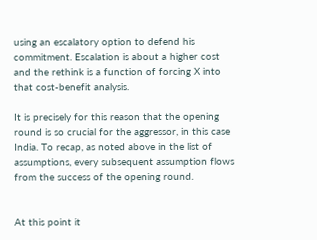using an escalatory option to defend his commitment. Escalation is about a higher cost and the rethink is a function of forcing X into that cost-benefit analysis.

It is precisely for this reason that the opening round is so crucial for the aggressor, in this case India. To recap, as noted above in the list of assumptions, every subsequent assumption flows from the success of the opening round.


At this point it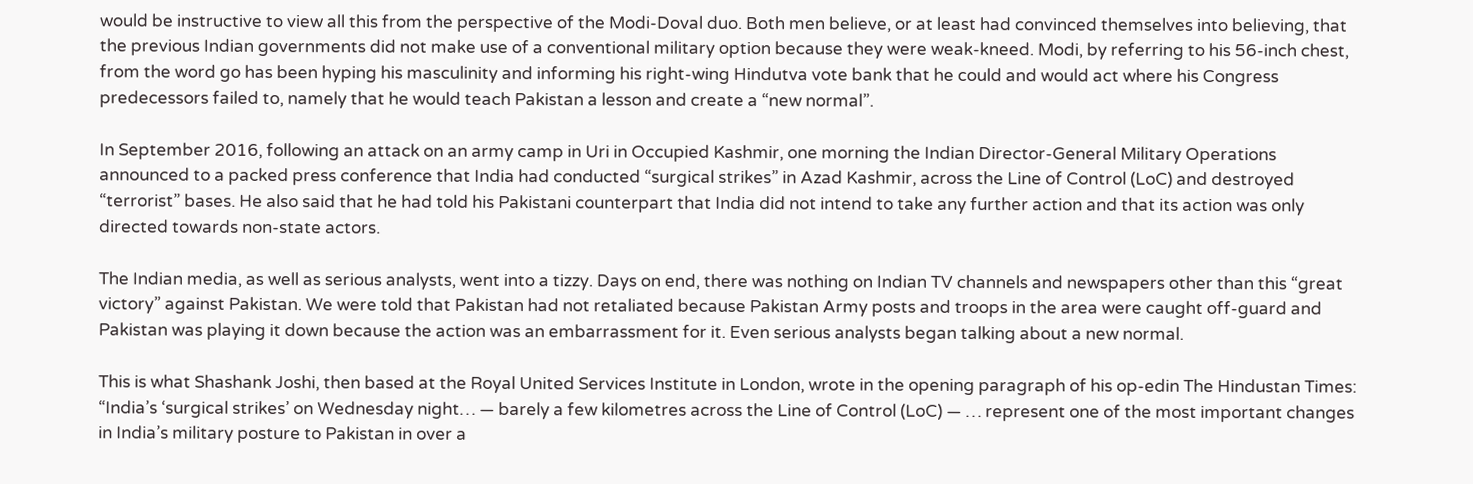would be instructive to view all this from the perspective of the Modi-Doval duo. Both men believe, or at least had convinced themselves into believing, that the previous Indian governments did not make use of a conventional military option because they were weak-kneed. Modi, by referring to his 56-inch chest, from the word go has been hyping his masculinity and informing his right-wing Hindutva vote bank that he could and would act where his Congress predecessors failed to, namely that he would teach Pakistan a lesson and create a “new normal”.

In September 2016, following an attack on an army camp in Uri in Occupied Kashmir, one morning the Indian Director-General Military Operations announced to a packed press conference that India had conducted “surgical strikes” in Azad Kashmir, across the Line of Control (LoC) and destroyed “terrorist” bases. He also said that he had told his Pakistani counterpart that India did not intend to take any further action and that its action was only directed towards non-state actors.

The Indian media, as well as serious analysts, went into a tizzy. Days on end, there was nothing on Indian TV channels and newspapers other than this “great victory” against Pakistan. We were told that Pakistan had not retaliated because Pakistan Army posts and troops in the area were caught off-guard and Pakistan was playing it down because the action was an embarrassment for it. Even serious analysts began talking about a new normal.

This is what Shashank Joshi, then based at the Royal United Services Institute in London, wrote in the opening paragraph of his op-edin The Hindustan Times: “India’s ‘surgical strikes’ on Wednesday night… — barely a few kilometres across the Line of Control (LoC) — … represent one of the most important changes in India’s military posture to Pakistan in over a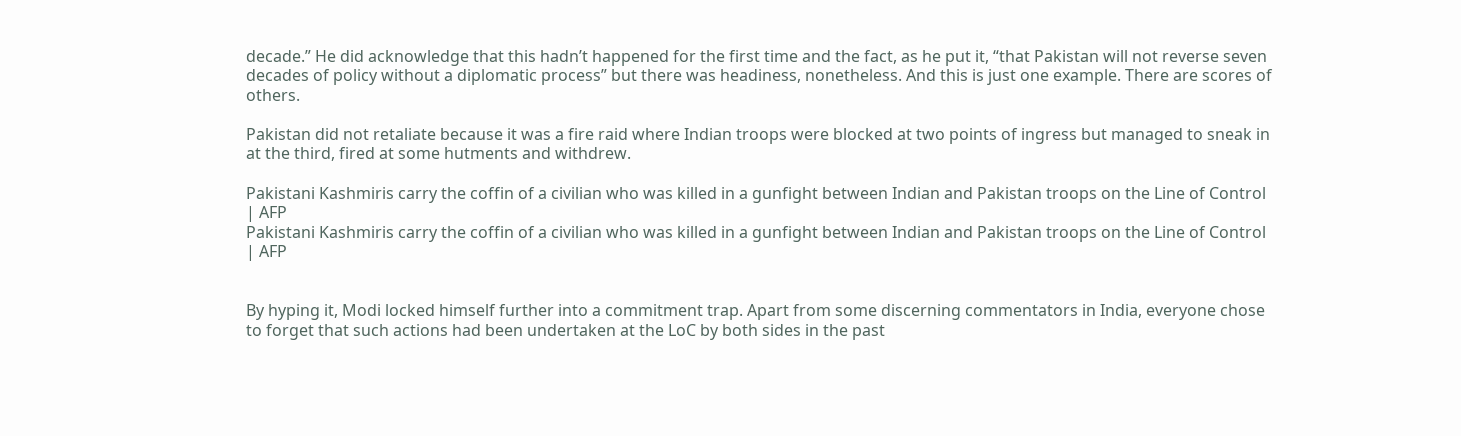decade.” He did acknowledge that this hadn’t happened for the first time and the fact, as he put it, “that Pakistan will not reverse seven decades of policy without a diplomatic process” but there was headiness, nonetheless. And this is just one example. There are scores of others.

Pakistan did not retaliate because it was a fire raid where Indian troops were blocked at two points of ingress but managed to sneak in at the third, fired at some hutments and withdrew.

Pakistani Kashmiris carry the coffin of a civilian who was killed in a gunfight between Indian and Pakistan troops on the Line of Control | AFP
Pakistani Kashmiris carry the coffin of a civilian who was killed in a gunfight between Indian and Pakistan troops on the Line of Control | AFP


By hyping it, Modi locked himself further into a commitment trap. Apart from some discerning commentators in India, everyone chose to forget that such actions had been undertaken at the LoC by both sides in the past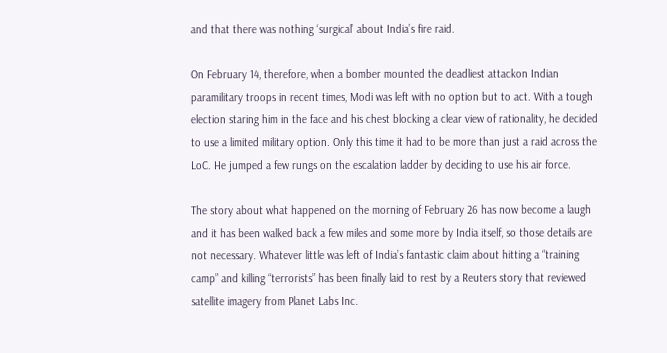and that there was nothing ‘surgical’ about India’s fire raid.

On February 14, therefore, when a bomber mounted the deadliest attackon Indian paramilitary troops in recent times, Modi was left with no option but to act. With a tough election staring him in the face and his chest blocking a clear view of rationality, he decided to use a limited military option. Only this time it had to be more than just a raid across the LoC. He jumped a few rungs on the escalation ladder by deciding to use his air force.

The story about what happened on the morning of February 26 has now become a laugh and it has been walked back a few miles and some more by India itself, so those details are not necessary. Whatever little was left of India’s fantastic claim about hitting a “training camp” and killing “terrorists” has been finally laid to rest by a Reuters story that reviewed satellite imagery from Planet Labs Inc.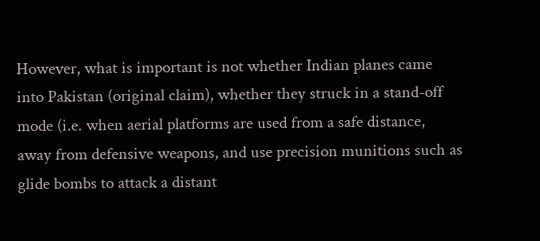However, what is important is not whether Indian planes came into Pakistan (original claim), whether they struck in a stand-off mode (i.e. when aerial platforms are used from a safe distance, away from defensive weapons, and use precision munitions such as glide bombs to attack a distant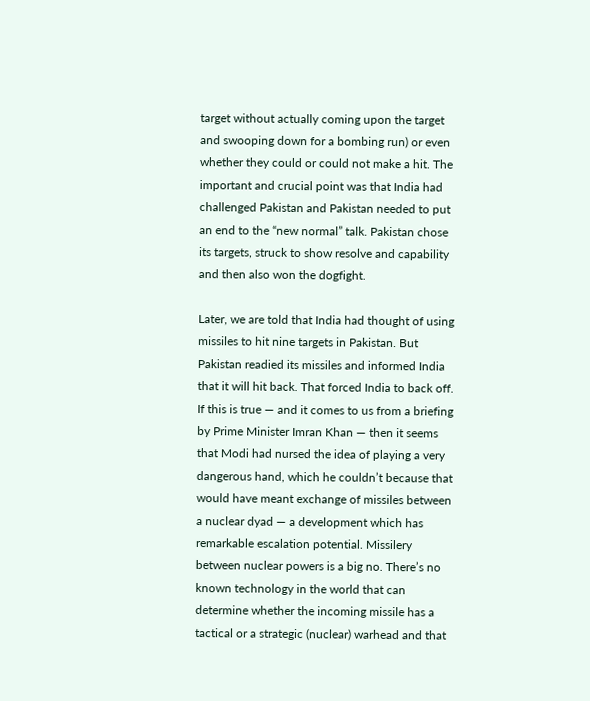target without actually coming upon the target and swooping down for a bombing run) or even whether they could or could not make a hit. The important and crucial point was that India had challenged Pakistan and Pakistan needed to put an end to the “new normal” talk. Pakistan chose its targets, struck to show resolve and capability and then also won the dogfight.

Later, we are told that India had thought of using missiles to hit nine targets in Pakistan. But Pakistan readied its missiles and informed India that it will hit back. That forced India to back off. If this is true — and it comes to us from a briefing by Prime Minister Imran Khan — then it seems that Modi had nursed the idea of playing a very dangerous hand, which he couldn’t because that would have meant exchange of missiles between a nuclear dyad — a development which has remarkable escalation potential. Missilery between nuclear powers is a big no. There’s no known technology in the world that can determine whether the incoming missile has a tactical or a strategic (nuclear) warhead and that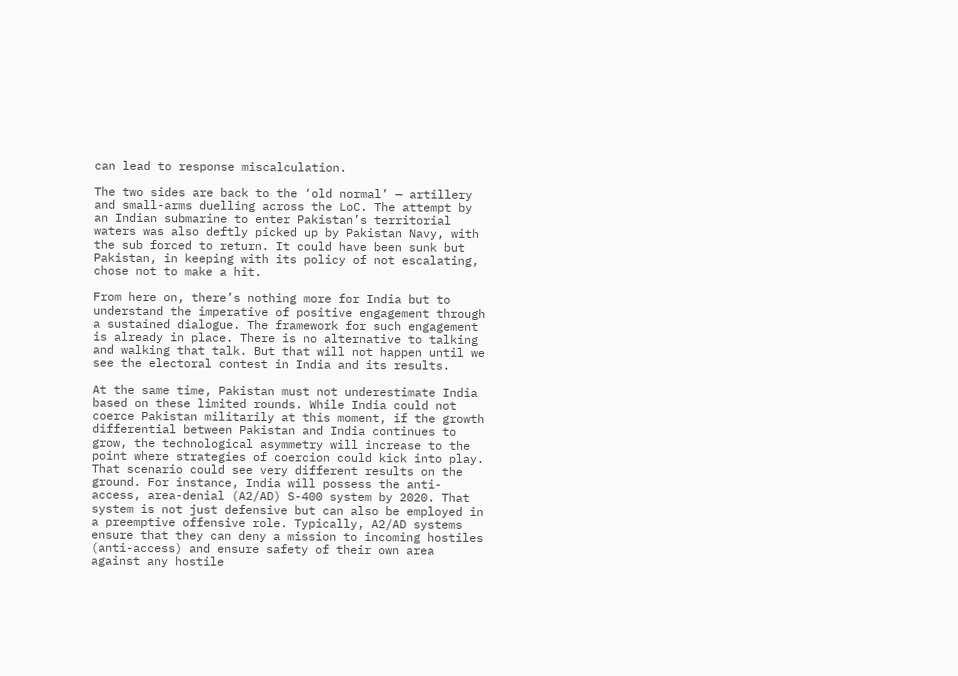can lead to response miscalculation.

The two sides are back to the ‘old normal’ — artillery and small-arms duelling across the LoC. The attempt by an Indian submarine to enter Pakistan’s territorial waters was also deftly picked up by Pakistan Navy, with the sub forced to return. It could have been sunk but Pakistan, in keeping with its policy of not escalating, chose not to make a hit.

From here on, there’s nothing more for India but to understand the imperative of positive engagement through a sustained dialogue. The framework for such engagement is already in place. There is no alternative to talking and walking that talk. But that will not happen until we see the electoral contest in India and its results.

At the same time, Pakistan must not underestimate India based on these limited rounds. While India could not coerce Pakistan militarily at this moment, if the growth differential between Pakistan and India continues to grow, the technological asymmetry will increase to the point where strategies of coercion could kick into play. That scenario could see very different results on the ground. For instance, India will possess the anti-access, area-denial (A2/AD) S-400 system by 2020. That system is not just defensive but can also be employed in a preemptive offensive role. Typically, A2/AD systems ensure that they can deny a mission to incoming hostiles (anti-access) and ensure safety of their own area against any hostile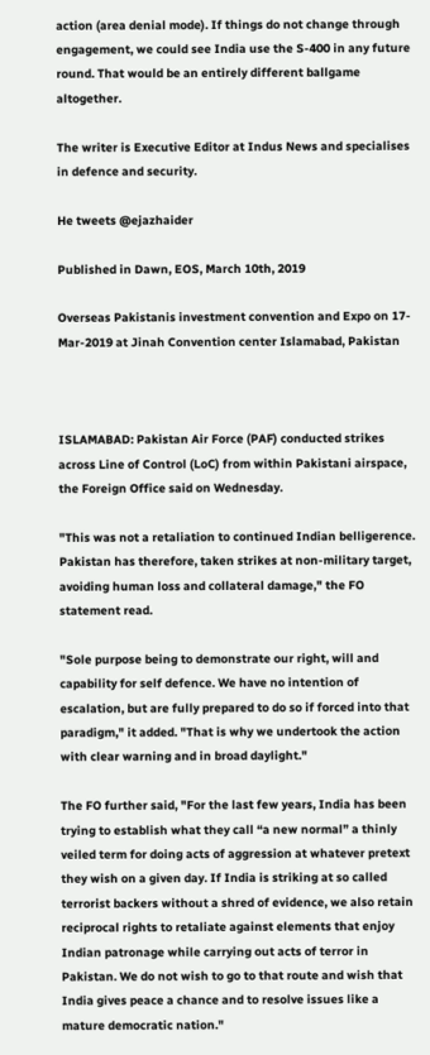action (area denial mode). If things do not change through engagement, we could see India use the S-400 in any future round. That would be an entirely different ballgame altogether.

The writer is Executive Editor at Indus News and specialises in defence and security.

He tweets @ejazhaider

Published in Dawn, EOS, March 10th, 2019

Overseas Pakistanis investment convention and Expo on 17-Mar-2019 at Jinah Convention center Islamabad, Pakistan



ISLAMABAD: Pakistan Air Force (PAF) conducted strikes across Line of Control (LoC) from within Pakistani airspace, the Foreign Office said on Wednesday.

"This was not a retaliation to continued Indian belligerence. Pakistan has therefore, taken strikes at non-military target, avoiding human loss and collateral damage," the FO statement read.

"Sole purpose being to demonstrate our right, will and capability for self defence. We have no intention of escalation, but are fully prepared to do so if forced into that paradigm," it added. "That is why we undertook the action with clear warning and in broad daylight."

The FO further said, "For the last few years, India has been trying to establish what they call “a new normal” a thinly veiled term for doing acts of aggression at whatever pretext they wish on a given day. If India is striking at so called terrorist backers without a shred of evidence, we also retain reciprocal rights to retaliate against elements that enjoy Indian patronage while carrying out acts of terror in Pakistan. We do not wish to go to that route and wish that India gives peace a chance and to resolve issues like a mature democratic nation."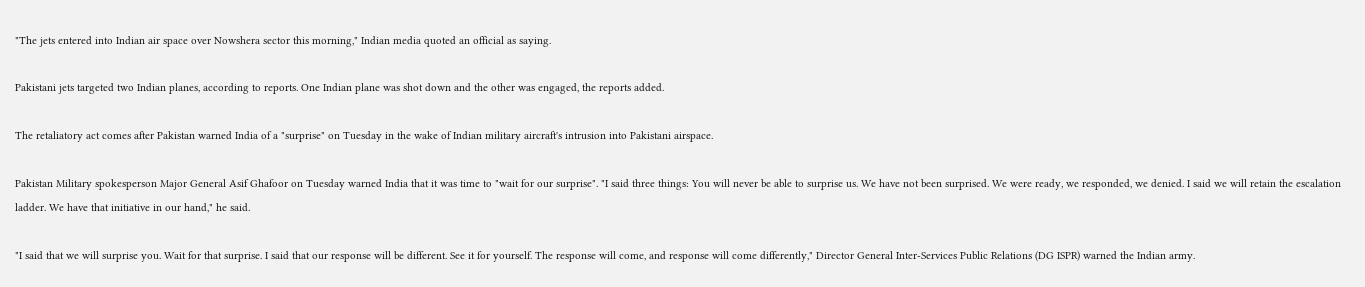"The jets entered into Indian air space over Nowshera sector this morning," Indian media quoted an official as saying.

Pakistani jets targeted two Indian planes, according to reports. One Indian plane was shot down and the other was engaged, the reports added.

The retaliatory act comes after Pakistan warned India of a "surprise" on Tuesday in the wake of Indian military aircraft's intrusion into Pakistani airspace.

Pakistan Military spokesperson Major General Asif Ghafoor on Tuesday warned India that it was time to "wait for our surprise". "I said three things: You will never be able to surprise us. We have not been surprised. We were ready, we responded, we denied. I said we will retain the escalation ladder. We have that initiative in our hand," he said.

"I said that we will surprise you. Wait for that surprise. I said that our response will be different. See it for yourself. The response will come, and response will come differently," Director General Inter-Services Public Relations (DG ISPR) warned the Indian army.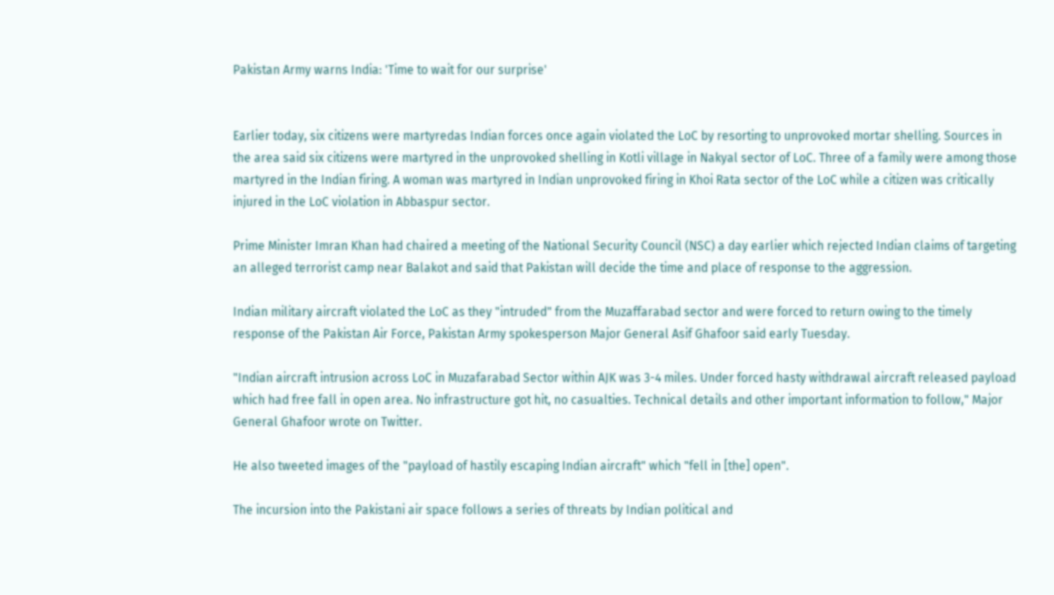Pakistan Army warns India: 'Time to wait for our surprise'


Earlier today, six citizens were martyredas Indian forces once again violated the LoC by resorting to unprovoked mortar shelling. Sources in the area said six citizens were martyred in the unprovoked shelling in Kotli village in Nakyal sector of LoC. Three of a family were among those martyred in the Indian firing. A woman was martyred in Indian unprovoked firing in Khoi Rata sector of the LoC while a citizen was critically injured in the LoC violation in Abbaspur sector.

Prime Minister Imran Khan had chaired a meeting of the National Security Council (NSC) a day earlier which rejected Indian claims of targeting an alleged terrorist camp near Balakot and said that Pakistan will decide the time and place of response to the aggression.

Indian military aircraft violated the LoC as they "intruded" from the Muzaffarabad sector and were forced to return owing to the timely response of the Pakistan Air Force, Pakistan Army spokesperson Major General Asif Ghafoor said early Tuesday.

"Indian aircraft intrusion across LoC in Muzafarabad Sector within AJK was 3-4 miles. Under forced hasty withdrawal aircraft released payload which had free fall in open area. No infrastructure got hit, no casualties. Technical details and other important information to follow," Major General Ghafoor wrote on Twitter.

He also tweeted images of the "payload of hastily escaping Indian aircraft" which "fell in [the] open".

The incursion into the Pakistani air space follows a series of threats by Indian political and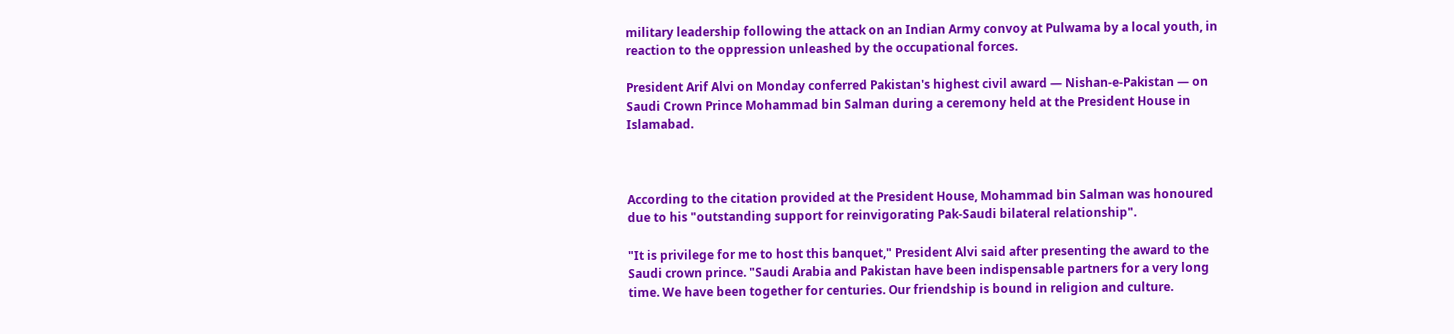military leadership following the attack on an Indian Army convoy at Pulwama by a local youth, in reaction to the oppression unleashed by the occupational forces.

President Arif Alvi on Monday conferred Pakistan's highest civil award — Nishan-e-Pakistan — on Saudi Crown Prince Mohammad bin Salman during a ceremony held at the President House in Islamabad.



According to the citation provided at the President House, Mohammad bin Salman was honoured due to his "outstanding support for reinvigorating Pak-Saudi bilateral relationship".

"It is privilege for me to host this banquet," President Alvi said after presenting the award to the Saudi crown prince. "Saudi Arabia and Pakistan have been indispensable partners for a very long time. We have been together for centuries. Our friendship is bound in religion and culture.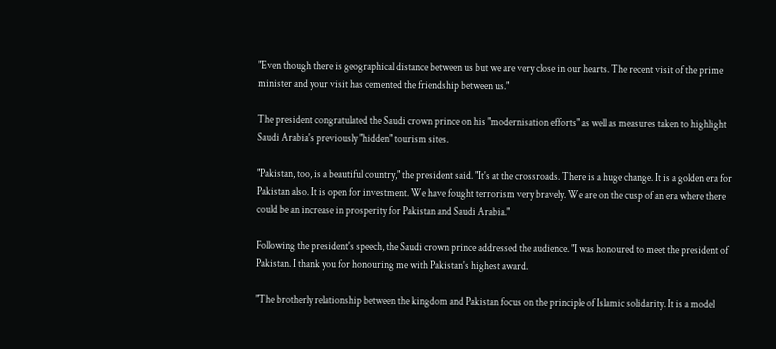"Even though there is geographical distance between us but we are very close in our hearts. The recent visit of the prime minister and your visit has cemented the friendship between us."

The president congratulated the Saudi crown prince on his "modernisation efforts" as well as measures taken to highlight Saudi Arabia's previously "hidden" tourism sites.

"Pakistan, too, is a beautiful country," the president said. "It's at the crossroads. There is a huge change. It is a golden era for Pakistan also. It is open for investment. We have fought terrorism very bravely. We are on the cusp of an era where there could be an increase in prosperity for Pakistan and Saudi Arabia."

Following the president's speech, the Saudi crown prince addressed the audience. "I was honoured to meet the president of Pakistan. I thank you for honouring me with Pakistan's highest award.

"The brotherly relationship between the kingdom and Pakistan focus on the principle of Islamic solidarity. It is a model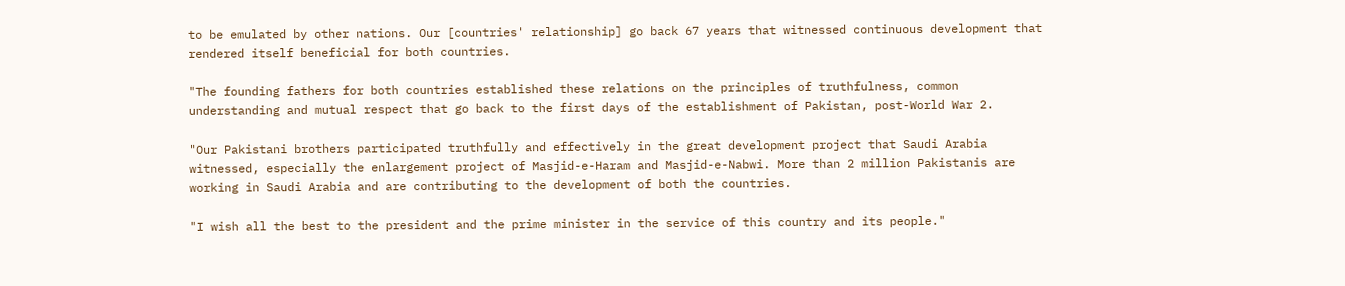to be emulated by other nations. Our [countries' relationship] go back 67 years that witnessed continuous development that rendered itself beneficial for both countries.

"The founding fathers for both countries established these relations on the principles of truthfulness, common understanding and mutual respect that go back to the first days of the establishment of Pakistan, post-World War 2.

"Our Pakistani brothers participated truthfully and effectively in the great development project that Saudi Arabia witnessed, especially the enlargement project of Masjid-e-Haram and Masjid-e-Nabwi. More than 2 million Pakistanis are working in Saudi Arabia and are contributing to the development of both the countries.

"I wish all the best to the president and the prime minister in the service of this country and its people."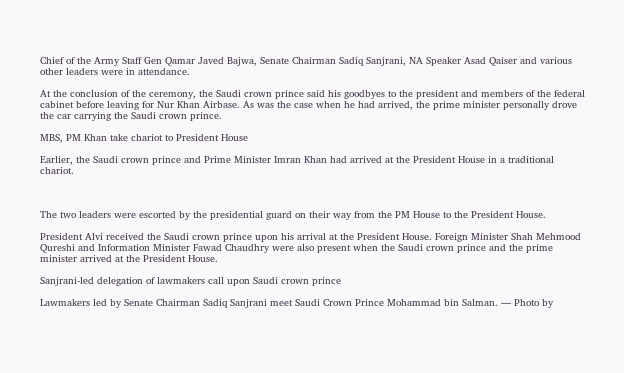Chief of the Army Staff Gen Qamar Javed Bajwa, Senate Chairman Sadiq Sanjrani, NA Speaker Asad Qaiser and various other leaders were in attendance.

At the conclusion of the ceremony, the Saudi crown prince said his goodbyes to the president and members of the federal cabinet before leaving for Nur Khan Airbase. As was the case when he had arrived, the prime minister personally drove the car carrying the Saudi crown prince.

MBS, PM Khan take chariot to President House

Earlier, the Saudi crown prince and Prime Minister Imran Khan had arrived at the President House in a traditional chariot.



The two leaders were escorted by the presidential guard on their way from the PM House to the President House.

President Alvi received the Saudi crown prince upon his arrival at the President House. Foreign Minister Shah Mehmood Qureshi and Information Minister Fawad Chaudhry were also present when the Saudi crown prince and the prime minister arrived at the President House.

Sanjrani-led delegation of lawmakers call upon Saudi crown prince

Lawmakers led by Senate Chairman Sadiq Sanjrani meet Saudi Crown Prince Mohammad bin Salman. — Photo by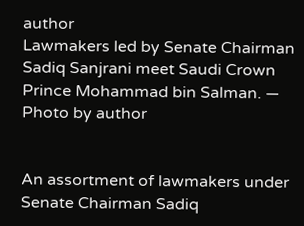author
Lawmakers led by Senate Chairman Sadiq Sanjrani meet Saudi Crown Prince Mohammad bin Salman. — Photo by author


An assortment of lawmakers under Senate Chairman Sadiq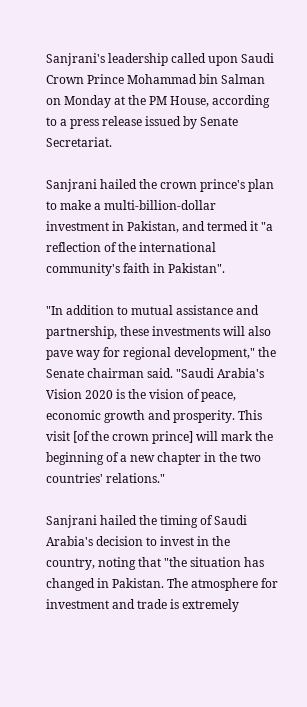Sanjrani's leadership called upon Saudi Crown Prince Mohammad bin Salman on Monday at the PM House, according to a press release issued by Senate Secretariat.

Sanjrani hailed the crown prince's plan to make a multi-billion-dollar investment in Pakistan, and termed it "a reflection of the international community's faith in Pakistan".

"In addition to mutual assistance and partnership, these investments will also pave way for regional development," the Senate chairman said. "Saudi Arabia's Vision 2020 is the vision of peace, economic growth and prosperity. This visit [of the crown prince] will mark the beginning of a new chapter in the two countries' relations."

Sanjrani hailed the timing of Saudi Arabia's decision to invest in the country, noting that "the situation has changed in Pakistan. The atmosphere for investment and trade is extremely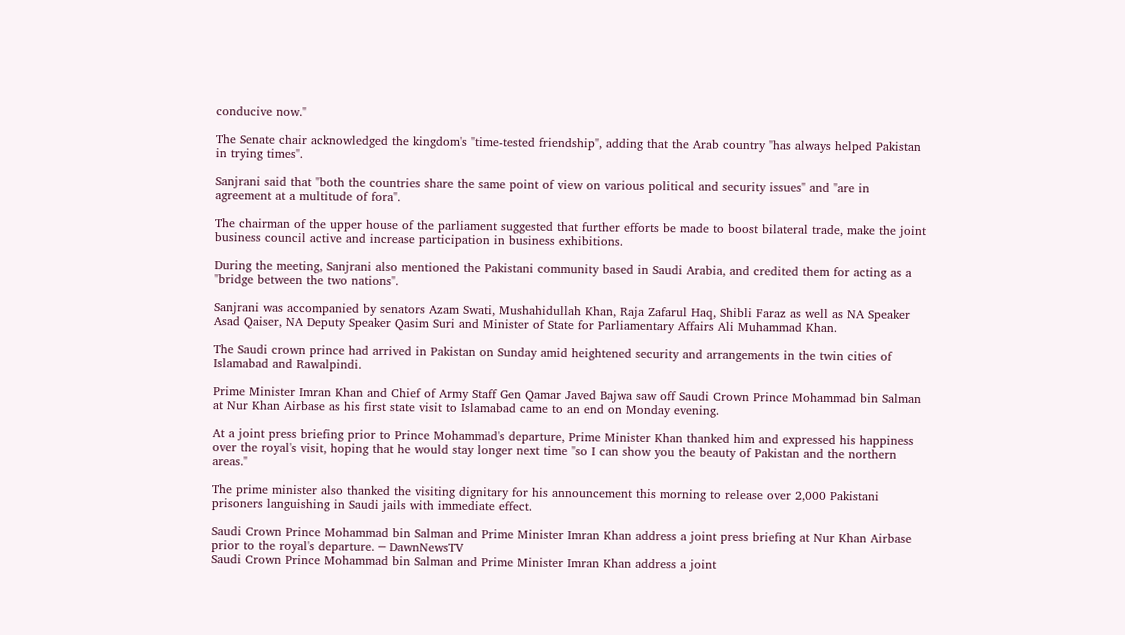conducive now."

The Senate chair acknowledged the kingdom's "time-tested friendship", adding that the Arab country "has always helped Pakistan in trying times".

Sanjrani said that "both the countries share the same point of view on various political and security issues" and "are in agreement at a multitude of fora".

The chairman of the upper house of the parliament suggested that further efforts be made to boost bilateral trade, make the joint business council active and increase participation in business exhibitions.

During the meeting, Sanjrani also mentioned the Pakistani community based in Saudi Arabia, and credited them for acting as a "bridge between the two nations".

Sanjrani was accompanied by senators Azam Swati, Mushahidullah Khan, Raja Zafarul Haq, Shibli Faraz as well as NA Speaker Asad Qaiser, NA Deputy Speaker Qasim Suri and Minister of State for Parliamentary Affairs Ali Muhammad Khan.

The Saudi crown prince had arrived in Pakistan on Sunday amid heightened security and arrangements in the twin cities of Islamabad and Rawalpindi.

Prime Minister Imran Khan and Chief of Army Staff Gen Qamar Javed Bajwa saw off Saudi Crown Prince Mohammad bin Salman at Nur Khan Airbase as his first state visit to Islamabad came to an end on Monday evening.

At a joint press briefing prior to Prince Mohammad's departure, Prime Minister Khan thanked him and expressed his happiness over the royal's visit, hoping that he would stay longer next time "so I can show you the beauty of Pakistan and the northern areas."

The prime minister also thanked the visiting dignitary for his announcement this morning to release over 2,000 Pakistani prisoners languishing in Saudi jails with immediate effect.

Saudi Crown Prince Mohammad bin Salman and Prime Minister Imran Khan address a joint press briefing at Nur Khan Airbase prior to the royal's departure. ─ DawnNewsTV
Saudi Crown Prince Mohammad bin Salman and Prime Minister Imran Khan address a joint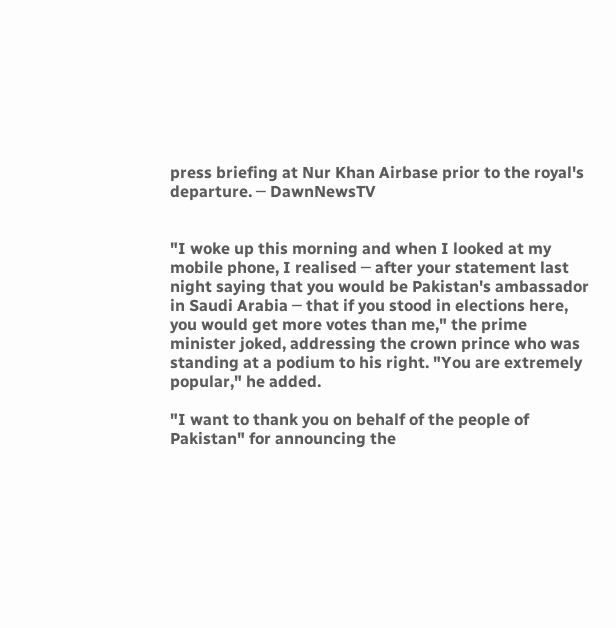press briefing at Nur Khan Airbase prior to the royal's departure. ─ DawnNewsTV


"I woke up this morning and when I looked at my mobile phone, I realised ─ after your statement last night saying that you would be Pakistan's ambassador in Saudi Arabia ─ that if you stood in elections here, you would get more votes than me," the prime minister joked, addressing the crown prince who was standing at a podium to his right. "You are extremely popular," he added.

"I want to thank you on behalf of the people of Pakistan" for announcing the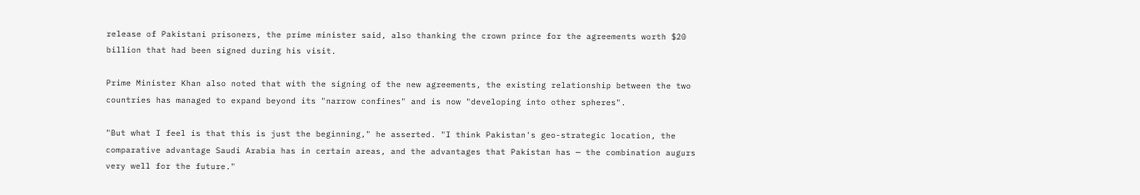release of Pakistani prisoners, the prime minister said, also thanking the crown prince for the agreements worth $20 billion that had been signed during his visit.

Prime Minister Khan also noted that with the signing of the new agreements, the existing relationship between the two countries has managed to expand beyond its "narrow confines" and is now "developing into other spheres".

"But what I feel is that this is just the beginning," he asserted. "I think Pakistan's geo-strategic location, the comparative advantage Saudi Arabia has in certain areas, and the advantages that Pakistan has ─ the combination augurs very well for the future."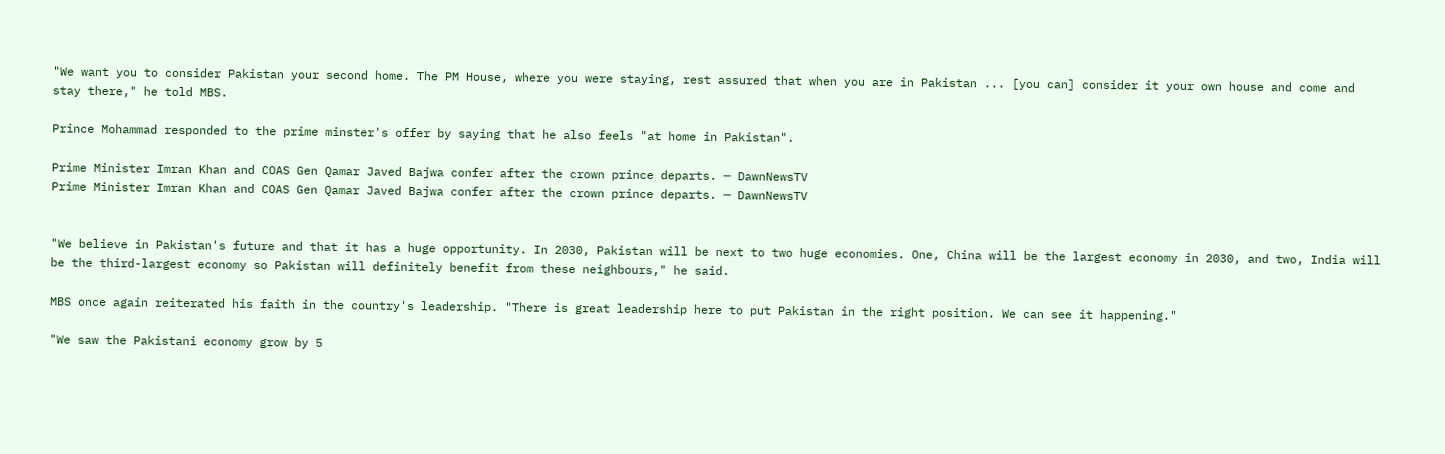"We want you to consider Pakistan your second home. The PM House, where you were staying, rest assured that when you are in Pakistan ... [you can] consider it your own house and come and stay there," he told MBS.

Prince Mohammad responded to the prime minster's offer by saying that he also feels "at home in Pakistan".

Prime Minister Imran Khan and COAS Gen Qamar Javed Bajwa confer after the crown prince departs. ─ DawnNewsTV
Prime Minister Imran Khan and COAS Gen Qamar Javed Bajwa confer after the crown prince departs. ─ DawnNewsTV


"We believe in Pakistan's future and that it has a huge opportunity. In 2030, Pakistan will be next to two huge economies. One, China will be the largest economy in 2030, and two, India will be the third-largest economy so Pakistan will definitely benefit from these neighbours," he said.

MBS once again reiterated his faith in the country's leadership. "There is great leadership here to put Pakistan in the right position. We can see it happening."

"We saw the Pakistani economy grow by 5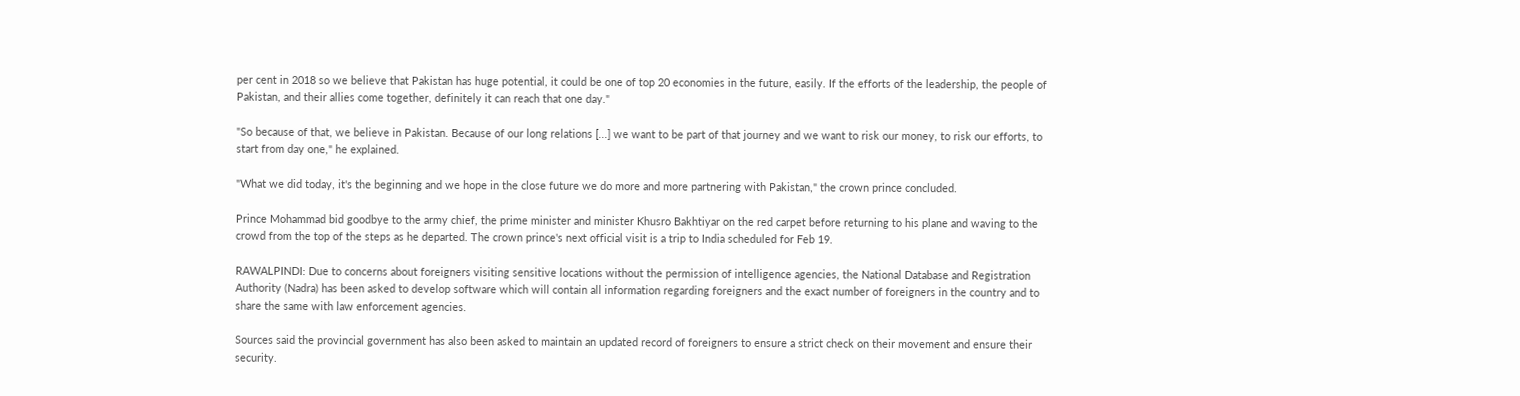per cent in 2018 so we believe that Pakistan has huge potential, it could be one of top 20 economies in the future, easily. If the efforts of the leadership, the people of Pakistan, and their allies come together, definitely it can reach that one day."

"So because of that, we believe in Pakistan. Because of our long relations [...] we want to be part of that journey and we want to risk our money, to risk our efforts, to start from day one," he explained.

"What we did today, it's the beginning and we hope in the close future we do more and more partnering with Pakistan," the crown prince concluded.

Prince Mohammad bid goodbye to the army chief, the prime minister and minister Khusro Bakhtiyar on the red carpet before returning to his plane and waving to the crowd from the top of the steps as he departed. The crown prince's next official visit is a trip to India scheduled for Feb 19.

RAWALPINDI: Due to concerns about foreigners visiting sensitive locations without the permission of intelligence agencies, the National Database and Registration Authority (Nadra) has been asked to develop software which will contain all information regarding foreigners and the exact number of foreigners in the country and to share the same with law enforcement agencies.

Sources said the provincial government has also been asked to maintain an updated record of foreigners to ensure a strict check on their movement and ensure their security.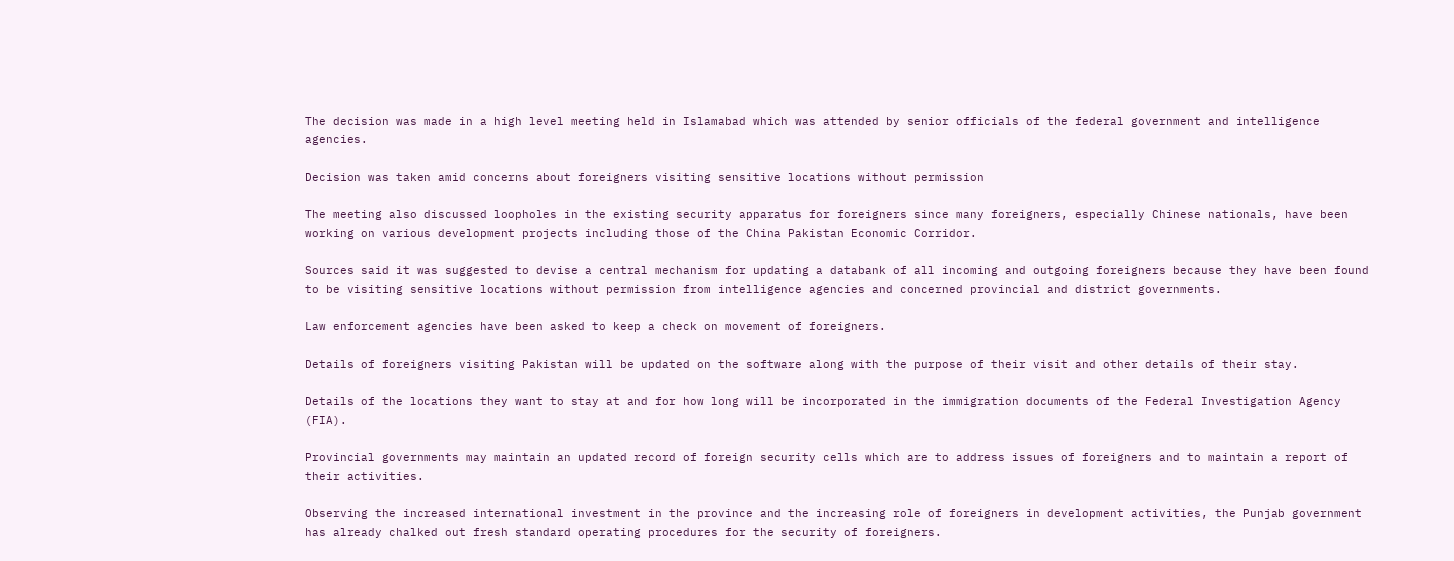The decision was made in a high level meeting held in Islamabad which was attended by senior officials of the federal government and intelligence agencies.

Decision was taken amid concerns about foreigners visiting sensitive locations without permission

The meeting also discussed loopholes in the existing security apparatus for foreigners since many foreigners, especially Chinese nationals, have been working on various development projects including those of the China Pakistan Economic Corridor.

Sources said it was suggested to devise a central mechanism for updating a databank of all incoming and outgoing foreigners because they have been found to be visiting sensitive locations without permission from intelligence agencies and concerned provincial and district governments.

Law enforcement agencies have been asked to keep a check on movement of foreigners.

Details of foreigners visiting Pakistan will be updated on the software along with the purpose of their visit and other details of their stay.

Details of the locations they want to stay at and for how long will be incorporated in the immigration documents of the Federal Investigation Agency (FIA).

Provincial governments may maintain an updated record of foreign security cells which are to address issues of foreigners and to maintain a report of their activities.

Observing the increased international investment in the province and the increasing role of foreigners in development activities, the Punjab government has already chalked out fresh standard operating procedures for the security of foreigners.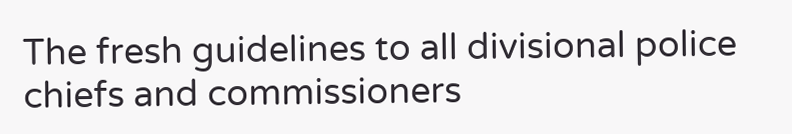The fresh guidelines to all divisional police chiefs and commissioners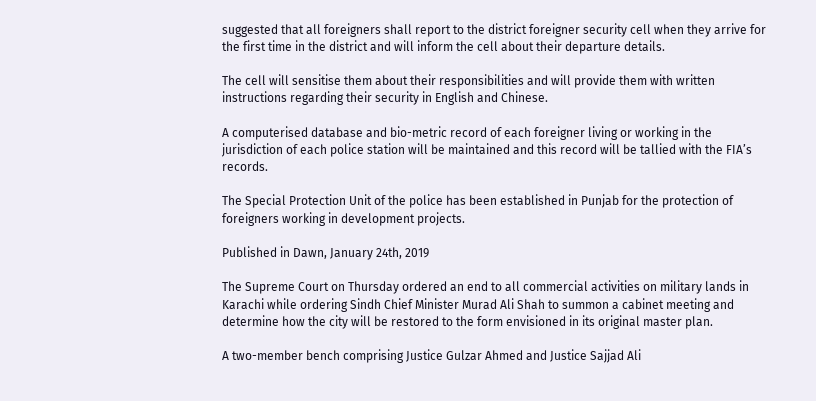suggested that all foreigners shall report to the district foreigner security cell when they arrive for the first time in the district and will inform the cell about their departure details.

The cell will sensitise them about their responsibilities and will provide them with written instructions regarding their security in English and Chinese.

A computerised database and bio-metric record of each foreigner living or working in the jurisdiction of each police station will be maintained and this record will be tallied with the FIA’s records.

The Special Protection Unit of the police has been established in Punjab for the protection of foreigners working in development projects.

Published in Dawn, January 24th, 2019

The Supreme Court on Thursday ordered an end to all commercial activities on military lands in Karachi while ordering Sindh Chief Minister Murad Ali Shah to summon a cabinet meeting and determine how the city will be restored to the form envisioned in its original master plan.

A two-member bench comprising Justice Gulzar Ahmed and Justice Sajjad Ali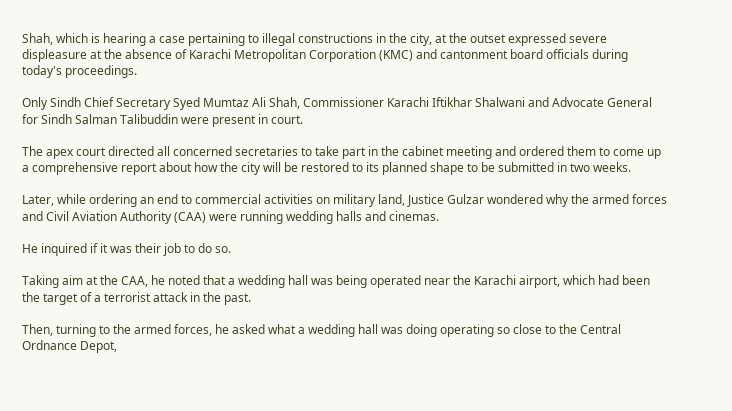Shah, which is hearing a case pertaining to illegal constructions in the city, at the outset expressed severe displeasure at the absence of Karachi Metropolitan Corporation (KMC) and cantonment board officials during today's proceedings.

Only Sindh Chief Secretary Syed Mumtaz Ali Shah, Commissioner Karachi Iftikhar Shalwani and Advocate General for Sindh Salman Talibuddin were present in court.

The apex court directed all concerned secretaries to take part in the cabinet meeting and ordered them to come up a comprehensive report about how the city will be restored to its planned shape to be submitted in two weeks.

Later, while ordering an end to commercial activities on military land, Justice Gulzar wondered why the armed forces and Civil Aviation Authority (CAA) were running wedding halls and cinemas.

He inquired if it was their job to do so.

Taking aim at the CAA, he noted that a wedding hall was being operated near the Karachi airport, which had been the target of a terrorist attack in the past.

Then, turning to the armed forces, he asked what a wedding hall was doing operating so close to the Central Ordnance Depot,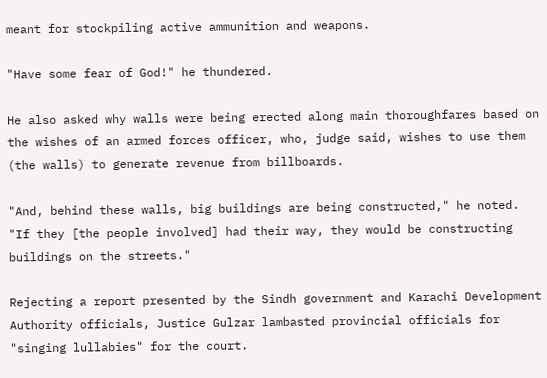meant for stockpiling active ammunition and weapons.

"Have some fear of God!" he thundered.

He also asked why walls were being erected along main thoroughfares based on the wishes of an armed forces officer, who, judge said, wishes to use them (the walls) to generate revenue from billboards.

"And, behind these walls, big buildings are being constructed," he noted. "If they [the people involved] had their way, they would be constructing buildings on the streets."

Rejecting a report presented by the Sindh government and Karachi Development Authority officials, Justice Gulzar lambasted provincial officials for "singing lullabies" for the court.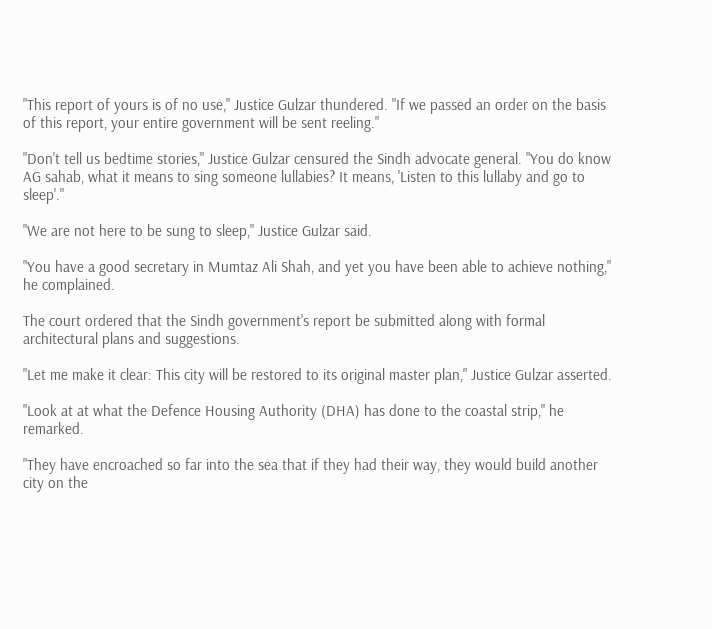"This report of yours is of no use," Justice Gulzar thundered. "If we passed an order on the basis of this report, your entire government will be sent reeling."

"Don't tell us bedtime stories," Justice Gulzar censured the Sindh advocate general. "You do know AG sahab, what it means to sing someone lullabies? It means, 'Listen to this lullaby and go to sleep'."

"We are not here to be sung to sleep," Justice Gulzar said.

"You have a good secretary in Mumtaz Ali Shah, and yet you have been able to achieve nothing," he complained.

The court ordered that the Sindh government's report be submitted along with formal architectural plans and suggestions.

"Let me make it clear: This city will be restored to its original master plan," Justice Gulzar asserted.

"Look at at what the Defence Housing Authority (DHA) has done to the coastal strip," he remarked.

"They have encroached so far into the sea that if they had their way, they would build another city on the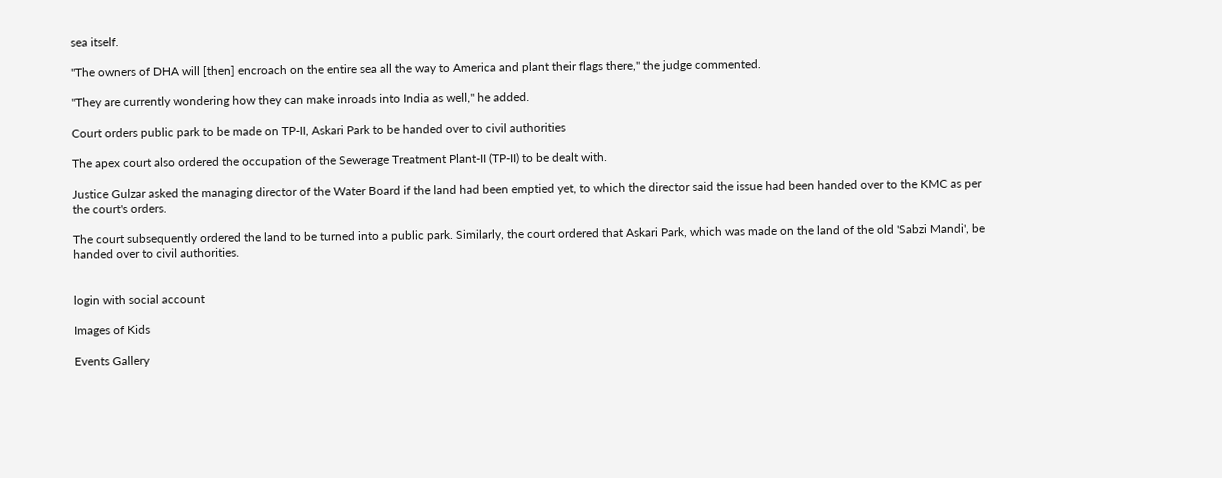sea itself.

"The owners of DHA will [then] encroach on the entire sea all the way to America and plant their flags there," the judge commented.

"They are currently wondering how they can make inroads into India as well," he added.

Court orders public park to be made on TP-II, Askari Park to be handed over to civil authorities

The apex court also ordered the occupation of the Sewerage Treatment Plant-II (TP-II) to be dealt with.

Justice Gulzar asked the managing director of the Water Board if the land had been emptied yet, to which the director said the issue had been handed over to the KMC as per the court's orders.

The court subsequently ordered the land to be turned into a public park. Similarly, the court ordered that Askari Park, which was made on the land of the old 'Sabzi Mandi', be handed over to civil authorities.


login with social account

Images of Kids

Events Gallery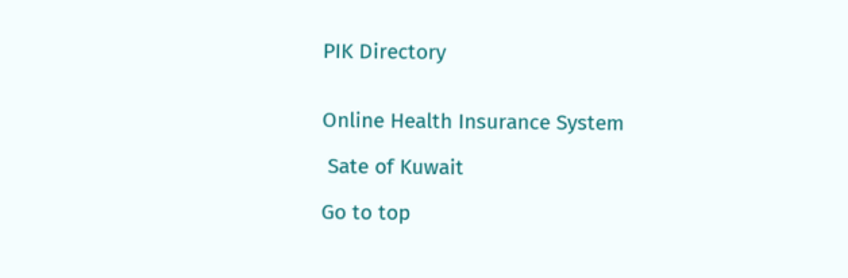PIK Directory


Online Health Insurance System

 Sate of Kuwait

Go to top